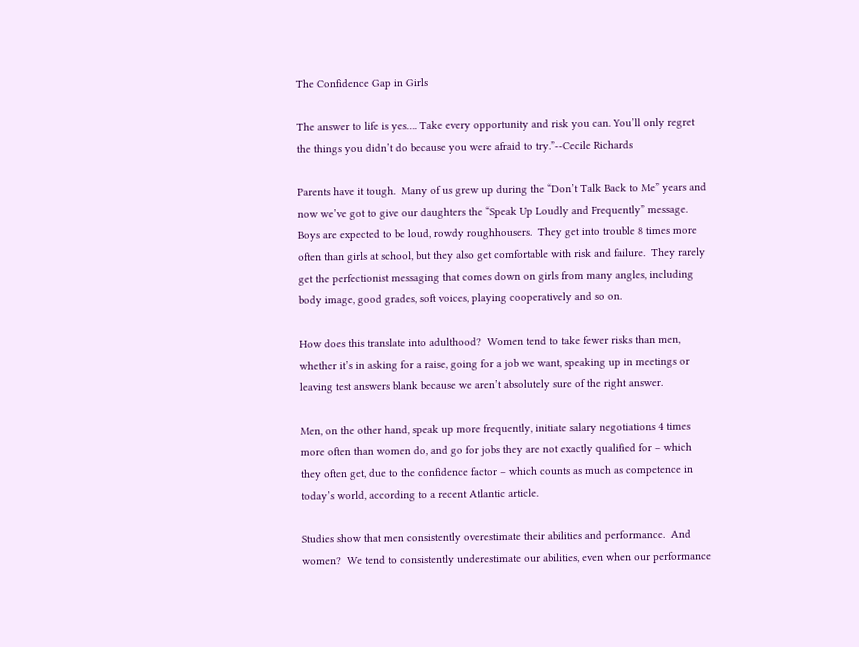The Confidence Gap in Girls

The answer to life is yes…. Take every opportunity and risk you can. You’ll only regret the things you didn’t do because you were afraid to try.”--Cecile Richards

Parents have it tough.  Many of us grew up during the “Don’t Talk Back to Me” years and now we’ve got to give our daughters the “Speak Up Loudly and Frequently” message.  Boys are expected to be loud, rowdy roughhousers.  They get into trouble 8 times more often than girls at school, but they also get comfortable with risk and failure.  They rarely get the perfectionist messaging that comes down on girls from many angles, including body image, good grades, soft voices, playing cooperatively and so on.

How does this translate into adulthood?  Women tend to take fewer risks than men, whether it’s in asking for a raise, going for a job we want, speaking up in meetings or leaving test answers blank because we aren’t absolutely sure of the right answer.

Men, on the other hand, speak up more frequently, initiate salary negotiations 4 times more often than women do, and go for jobs they are not exactly qualified for – which they often get, due to the confidence factor – which counts as much as competence in today’s world, according to a recent Atlantic article.

Studies show that men consistently overestimate their abilities and performance.  And women?  We tend to consistently underestimate our abilities, even when our performance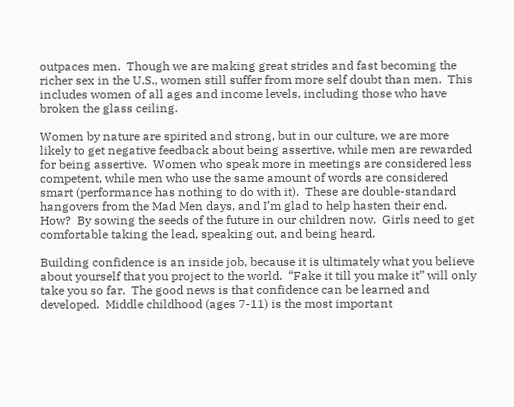outpaces men.  Though we are making great strides and fast becoming the richer sex in the U.S., women still suffer from more self doubt than men.  This includes women of all ages and income levels, including those who have broken the glass ceiling.

Women by nature are spirited and strong, but in our culture, we are more likely to get negative feedback about being assertive, while men are rewarded for being assertive.  Women who speak more in meetings are considered less competent, while men who use the same amount of words are considered smart (performance has nothing to do with it).  These are double-standard hangovers from the Mad Men days, and I’m glad to help hasten their end.  How?  By sowing the seeds of the future in our children now.  Girls need to get comfortable taking the lead, speaking out, and being heard.

Building confidence is an inside job, because it is ultimately what you believe about yourself that you project to the world.  “Fake it till you make it” will only take you so far.  The good news is that confidence can be learned and developed.  Middle childhood (ages 7-11) is the most important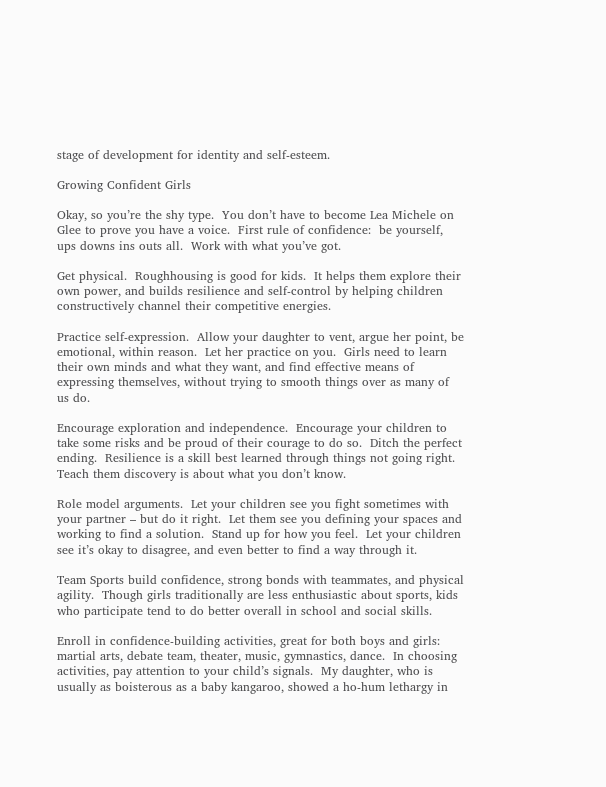stage of development for identity and self-esteem.

Growing Confident Girls

Okay, so you’re the shy type.  You don’t have to become Lea Michele on Glee to prove you have a voice.  First rule of confidence:  be yourself, ups downs ins outs all.  Work with what you’ve got.

Get physical.  Roughhousing is good for kids.  It helps them explore their own power, and builds resilience and self-control by helping children constructively channel their competitive energies.

Practice self-expression.  Allow your daughter to vent, argue her point, be emotional, within reason.  Let her practice on you.  Girls need to learn their own minds and what they want, and find effective means of expressing themselves, without trying to smooth things over as many of us do.

Encourage exploration and independence.  Encourage your children to take some risks and be proud of their courage to do so.  Ditch the perfect ending.  Resilience is a skill best learned through things not going right.  Teach them discovery is about what you don’t know.

Role model arguments.  Let your children see you fight sometimes with your partner – but do it right.  Let them see you defining your spaces and working to find a solution.  Stand up for how you feel.  Let your children see it’s okay to disagree, and even better to find a way through it.

Team Sports build confidence, strong bonds with teammates, and physical agility.  Though girls traditionally are less enthusiastic about sports, kids who participate tend to do better overall in school and social skills.

Enroll in confidence-building activities, great for both boys and girls:  martial arts, debate team, theater, music, gymnastics, dance.  In choosing activities, pay attention to your child’s signals.  My daughter, who is usually as boisterous as a baby kangaroo, showed a ho-hum lethargy in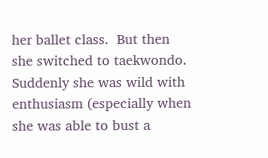her ballet class.  But then she switched to taekwondo.  Suddenly she was wild with enthusiasm (especially when she was able to bust a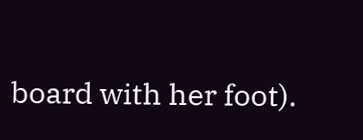board with her foot).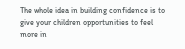The whole idea in building confidence is to give your children opportunities to feel more in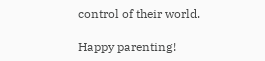control of their world.

Happy parenting!